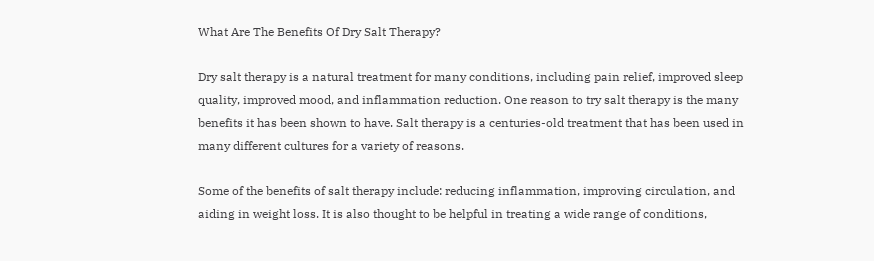What Are The Benefits Of Dry Salt Therapy?

Dry salt therapy is a natural treatment for many conditions, including pain relief, improved sleep quality, improved mood, and inflammation reduction. One reason to try salt therapy is the many benefits it has been shown to have. Salt therapy is a centuries-old treatment that has been used in many different cultures for a variety of reasons.

Some of the benefits of salt therapy include: reducing inflammation, improving circulation, and aiding in weight loss. It is also thought to be helpful in treating a wide range of conditions,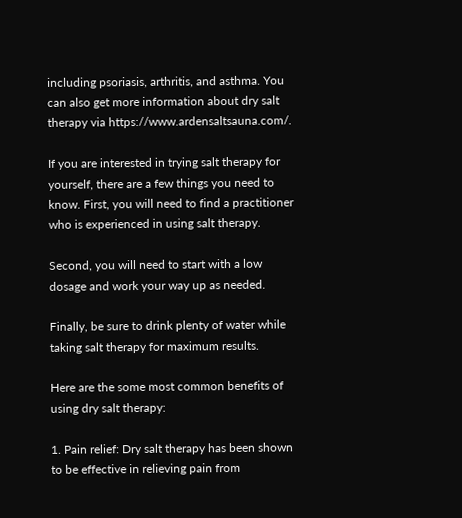including psoriasis, arthritis, and asthma. You can also get more information about dry salt therapy via https://www.ardensaltsauna.com/.

If you are interested in trying salt therapy for yourself, there are a few things you need to know. First, you will need to find a practitioner who is experienced in using salt therapy.

Second, you will need to start with a low dosage and work your way up as needed.

Finally, be sure to drink plenty of water while taking salt therapy for maximum results.

Here are the some most common benefits of using dry salt therapy:

1. Pain relief: Dry salt therapy has been shown to be effective in relieving pain from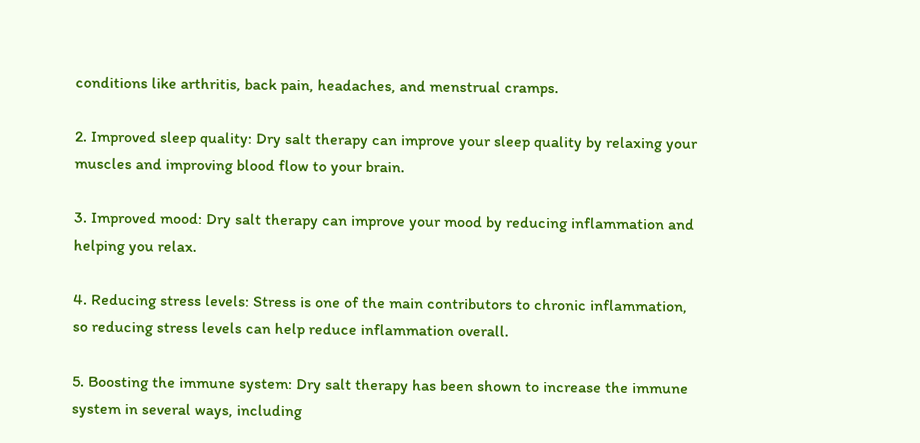conditions like arthritis, back pain, headaches, and menstrual cramps.

2. Improved sleep quality: Dry salt therapy can improve your sleep quality by relaxing your muscles and improving blood flow to your brain.

3. Improved mood: Dry salt therapy can improve your mood by reducing inflammation and helping you relax.

4. Reducing stress levels: Stress is one of the main contributors to chronic inflammation, so reducing stress levels can help reduce inflammation overall.

5. Boosting the immune system: Dry salt therapy has been shown to increase the immune system in several ways, including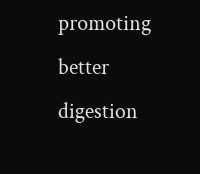promoting better digestion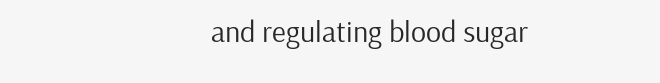and regulating blood sugar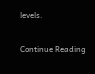levels.

Continue Reading